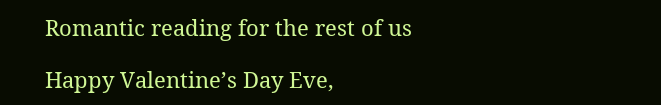Romantic reading for the rest of us

Happy Valentine’s Day Eve,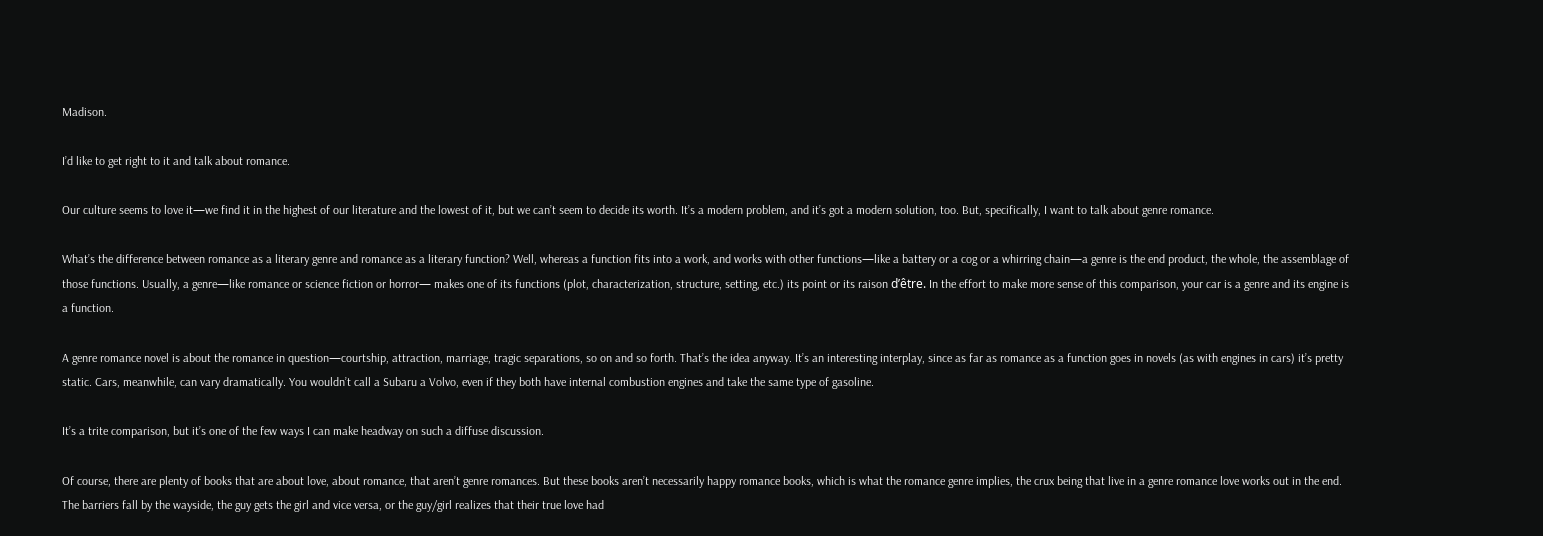Madison.

I’d like to get right to it and talk about romance.

Our culture seems to love it—we find it in the highest of our literature and the lowest of it, but we can’t seem to decide its worth. It’s a modern problem, and it’s got a modern solution, too. But, specifically, I want to talk about genre romance.

What’s the difference between romance as a literary genre and romance as a literary function? Well, whereas a function fits into a work, and works with other functions—like a battery or a cog or a whirring chain—a genre is the end product, the whole, the assemblage of those functions. Usually, a genre—like romance or science fiction or horror— makes one of its functions (plot, characterization, structure, setting, etc.) its point or its raison d’être. In the effort to make more sense of this comparison, your car is a genre and its engine is a function.

A genre romance novel is about the romance in question—courtship, attraction, marriage, tragic separations, so on and so forth. That’s the idea anyway. It’s an interesting interplay, since as far as romance as a function goes in novels (as with engines in cars) it’s pretty static. Cars, meanwhile, can vary dramatically. You wouldn’t call a Subaru a Volvo, even if they both have internal combustion engines and take the same type of gasoline.

It’s a trite comparison, but it’s one of the few ways I can make headway on such a diffuse discussion.

Of course, there are plenty of books that are about love, about romance, that aren’t genre romances. But these books aren’t necessarily happy romance books, which is what the romance genre implies, the crux being that live in a genre romance love works out in the end. The barriers fall by the wayside, the guy gets the girl and vice versa, or the guy/girl realizes that their true love had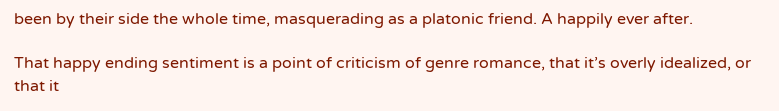been by their side the whole time, masquerading as a platonic friend. A happily ever after.

That happy ending sentiment is a point of criticism of genre romance, that it’s overly idealized, or that it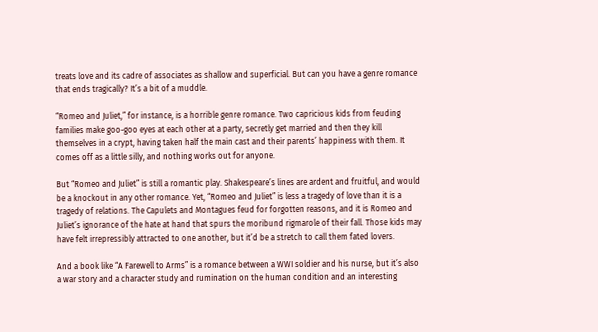treats love and its cadre of associates as shallow and superficial. But can you have a genre romance that ends tragically? It’s a bit of a muddle.

“Romeo and Juliet,” for instance, is a horrible genre romance. Two capricious kids from feuding families make goo-goo eyes at each other at a party, secretly get married and then they kill themselves in a crypt, having taken half the main cast and their parents’ happiness with them. It comes off as a little silly, and nothing works out for anyone.

But “Romeo and Juliet” is still a romantic play. Shakespeare’s lines are ardent and fruitful, and would be a knockout in any other romance. Yet, “Romeo and Juliet” is less a tragedy of love than it is a tragedy of relations. The Capulets and Montagues feud for forgotten reasons, and it is Romeo and Juliet’s ignorance of the hate at hand that spurs the moribund rigmarole of their fall. Those kids may have felt irrepressibly attracted to one another, but it’d be a stretch to call them fated lovers.

And a book like “A Farewell to Arms” is a romance between a WWI soldier and his nurse, but it’s also a war story and a character study and rumination on the human condition and an interesting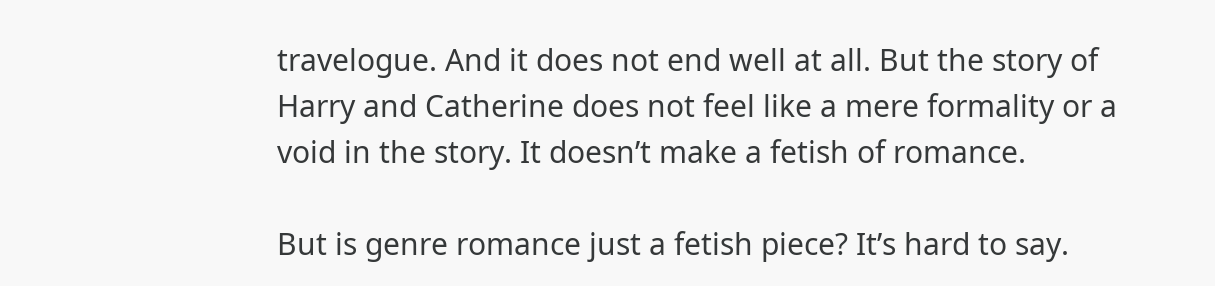travelogue. And it does not end well at all. But the story of Harry and Catherine does not feel like a mere formality or a void in the story. It doesn’t make a fetish of romance.

But is genre romance just a fetish piece? It’s hard to say.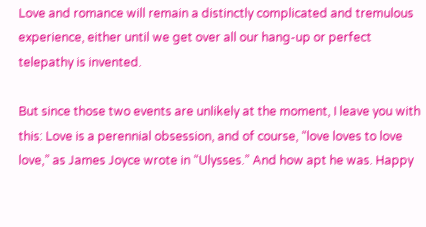Love and romance will remain a distinctly complicated and tremulous experience, either until we get over all our hang-up or perfect telepathy is invented.

But since those two events are unlikely at the moment, I leave you with this: Love is a perennial obsession, and of course, “love loves to love love,” as James Joyce wrote in “Ulysses.” And how apt he was. Happy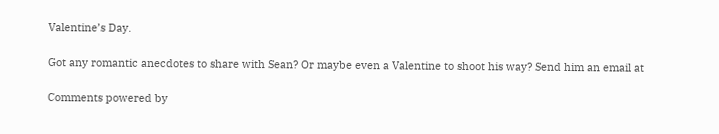Valentine’s Day.

Got any romantic anecdotes to share with Sean? Or maybe even a Valentine to shoot his way? Send him an email at

Comments powered by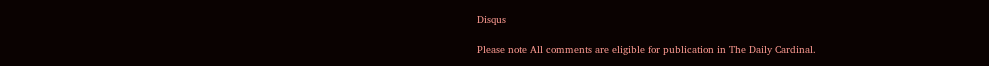Disqus

Please note All comments are eligible for publication in The Daily Cardinal.